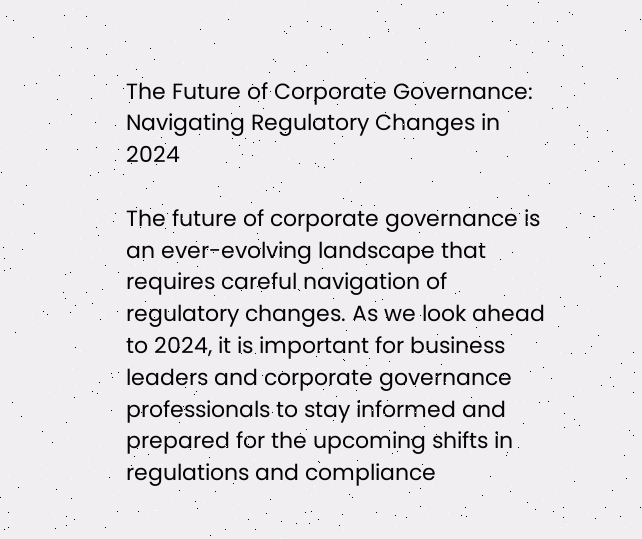The Future of Corporate Governance: Navigating Regulatory Changes in 2024

The future of corporate governance is an ever-evolving landscape that requires careful navigation of regulatory changes. As we look ahead to 2024, it is important for business leaders and corporate governance professionals to stay informed and prepared for the upcoming shifts in regulations and compliance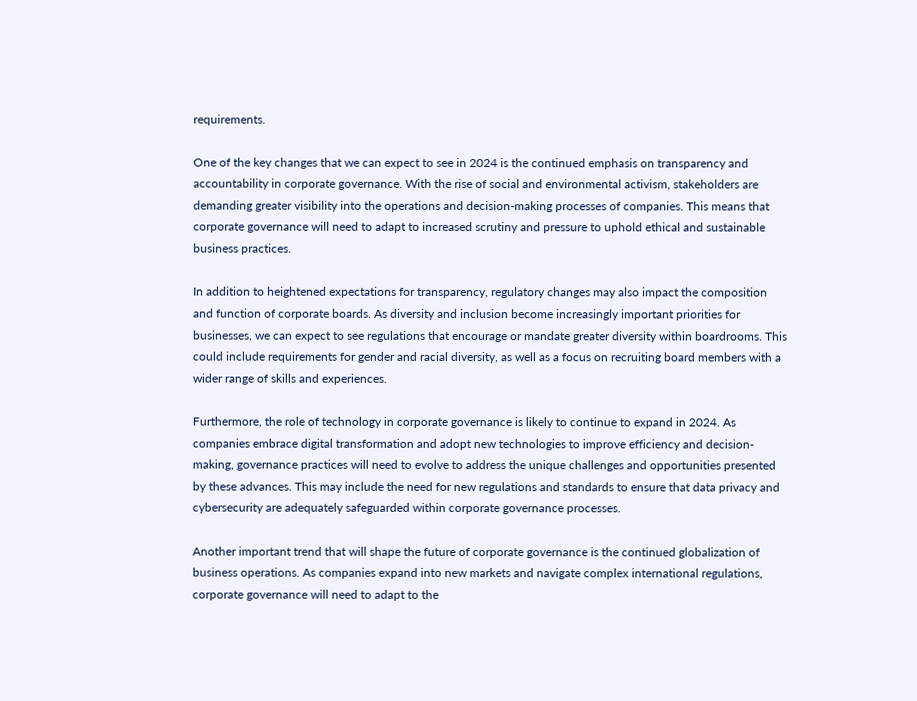requirements.

One of the key changes that we can expect to see in 2024 is the continued emphasis on transparency and accountability in corporate governance. With the rise of social and environmental activism, stakeholders are demanding greater visibility into the operations and decision-making processes of companies. This means that corporate governance will need to adapt to increased scrutiny and pressure to uphold ethical and sustainable business practices.

In addition to heightened expectations for transparency, regulatory changes may also impact the composition and function of corporate boards. As diversity and inclusion become increasingly important priorities for businesses, we can expect to see regulations that encourage or mandate greater diversity within boardrooms. This could include requirements for gender and racial diversity, as well as a focus on recruiting board members with a wider range of skills and experiences.

Furthermore, the role of technology in corporate governance is likely to continue to expand in 2024. As companies embrace digital transformation and adopt new technologies to improve efficiency and decision-making, governance practices will need to evolve to address the unique challenges and opportunities presented by these advances. This may include the need for new regulations and standards to ensure that data privacy and cybersecurity are adequately safeguarded within corporate governance processes.

Another important trend that will shape the future of corporate governance is the continued globalization of business operations. As companies expand into new markets and navigate complex international regulations, corporate governance will need to adapt to the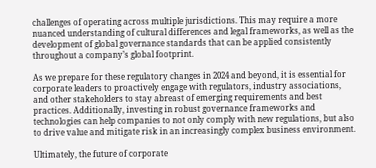challenges of operating across multiple jurisdictions. This may require a more nuanced understanding of cultural differences and legal frameworks, as well as the development of global governance standards that can be applied consistently throughout a company’s global footprint.

As we prepare for these regulatory changes in 2024 and beyond, it is essential for corporate leaders to proactively engage with regulators, industry associations, and other stakeholders to stay abreast of emerging requirements and best practices. Additionally, investing in robust governance frameworks and technologies can help companies to not only comply with new regulations, but also to drive value and mitigate risk in an increasingly complex business environment.

Ultimately, the future of corporate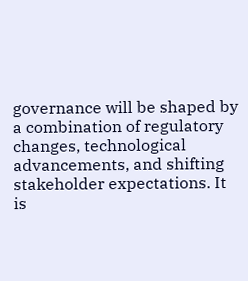governance will be shaped by a combination of regulatory changes, technological advancements, and shifting stakeholder expectations. It is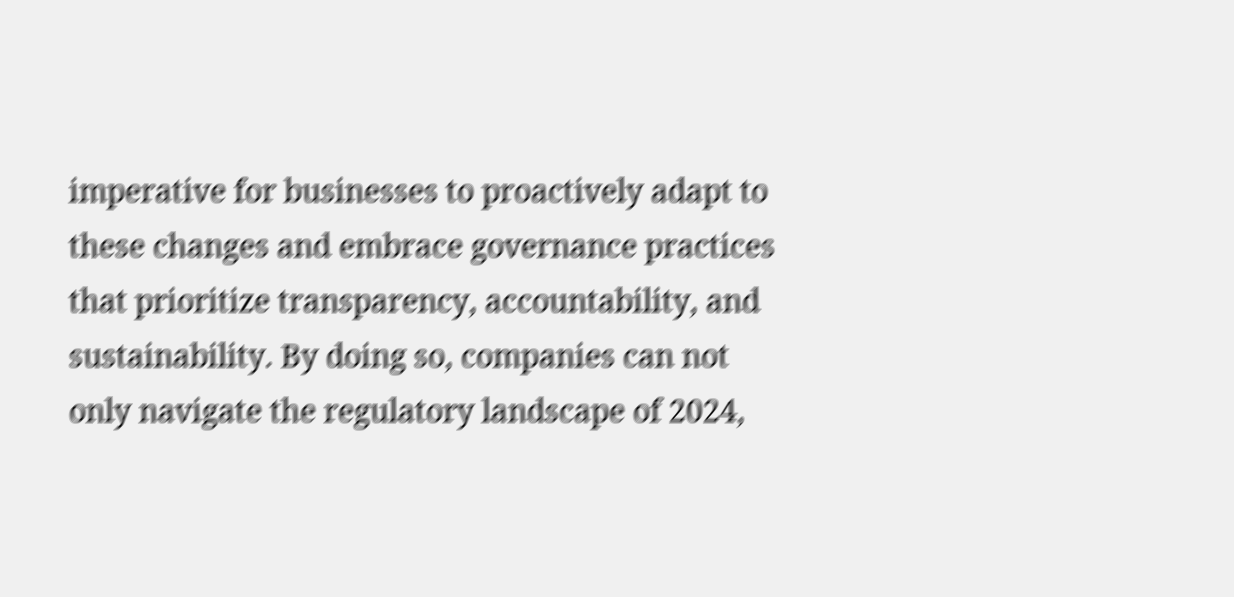imperative for businesses to proactively adapt to these changes and embrace governance practices that prioritize transparency, accountability, and sustainability. By doing so, companies can not only navigate the regulatory landscape of 2024,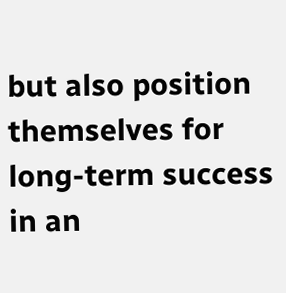but also position themselves for long-term success in an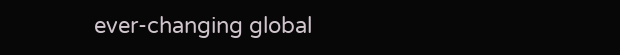ever-changing global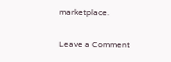marketplace.

Leave a Comment